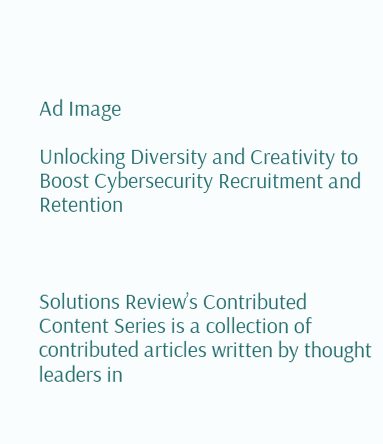Ad Image

Unlocking Diversity and Creativity to Boost Cybersecurity Recruitment and Retention



Solutions Review’s Contributed Content Series is a collection of contributed articles written by thought leaders in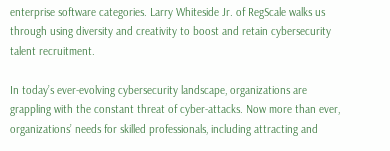enterprise software categories. Larry Whiteside Jr. of RegScale walks us through using diversity and creativity to boost and retain cybersecurity talent recruitment.

In today’s ever-evolving cybersecurity landscape, organizations are grappling with the constant threat of cyber-attacks. Now more than ever, organizations’ needs for skilled professionals, including attracting and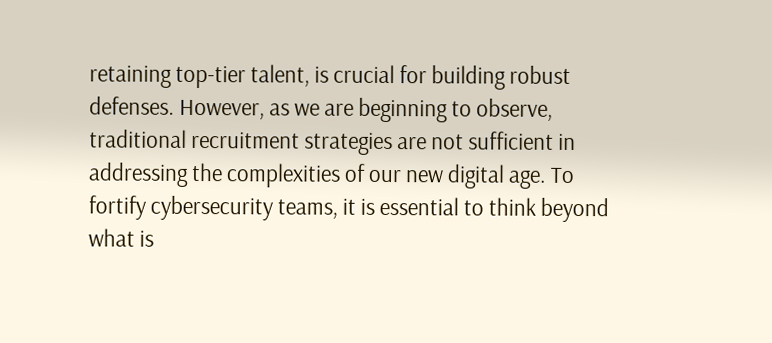retaining top-tier talent, is crucial for building robust defenses. However, as we are beginning to observe, traditional recruitment strategies are not sufficient in addressing the complexities of our new digital age. To fortify cybersecurity teams, it is essential to think beyond what is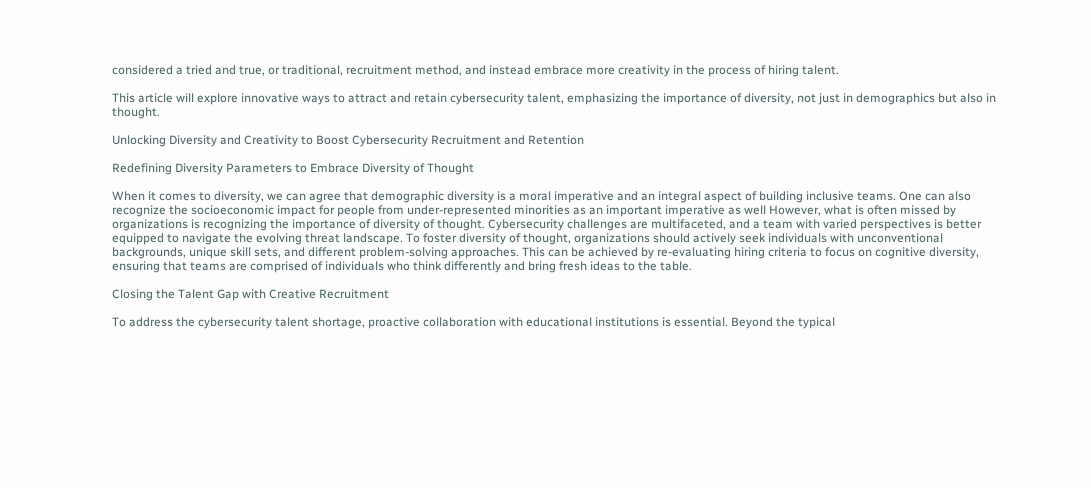considered a tried and true, or traditional, recruitment method, and instead embrace more creativity in the process of hiring talent.

This article will explore innovative ways to attract and retain cybersecurity talent, emphasizing the importance of diversity, not just in demographics but also in thought.

Unlocking Diversity and Creativity to Boost Cybersecurity Recruitment and Retention

Redefining Diversity Parameters to Embrace Diversity of Thought

When it comes to diversity, we can agree that demographic diversity is a moral imperative and an integral aspect of building inclusive teams. One can also recognize the socioeconomic impact for people from under-represented minorities as an important imperative as well However, what is often missed by organizations is recognizing the importance of diversity of thought. Cybersecurity challenges are multifaceted, and a team with varied perspectives is better equipped to navigate the evolving threat landscape. To foster diversity of thought, organizations should actively seek individuals with unconventional backgrounds, unique skill sets, and different problem-solving approaches. This can be achieved by re-evaluating hiring criteria to focus on cognitive diversity, ensuring that teams are comprised of individuals who think differently and bring fresh ideas to the table.

Closing the Talent Gap with Creative Recruitment

To address the cybersecurity talent shortage, proactive collaboration with educational institutions is essential. Beyond the typical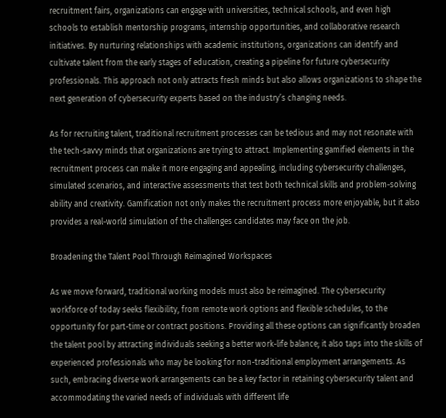recruitment fairs, organizations can engage with universities, technical schools, and even high schools to establish mentorship programs, internship opportunities, and collaborative research initiatives. By nurturing relationships with academic institutions, organizations can identify and cultivate talent from the early stages of education, creating a pipeline for future cybersecurity professionals. This approach not only attracts fresh minds but also allows organizations to shape the next generation of cybersecurity experts based on the industry’s changing needs.

As for recruiting talent, traditional recruitment processes can be tedious and may not resonate with the tech-savvy minds that organizations are trying to attract. Implementing gamified elements in the recruitment process can make it more engaging and appealing, including cybersecurity challenges, simulated scenarios, and interactive assessments that test both technical skills and problem-solving ability and creativity. Gamification not only makes the recruitment process more enjoyable, but it also provides a real-world simulation of the challenges candidates may face on the job.

Broadening the Talent Pool Through Reimagined Workspaces

As we move forward, traditional working models must also be reimagined. The cybersecurity workforce of today seeks flexibility, from remote work options and flexible schedules, to the opportunity for part-time or contract positions. Providing all these options can significantly broaden the talent pool by attracting individuals seeking a better work-life balance; it also taps into the skills of experienced professionals who may be looking for non-traditional employment arrangements. As such, embracing diverse work arrangements can be a key factor in retaining cybersecurity talent and accommodating the varied needs of individuals with different life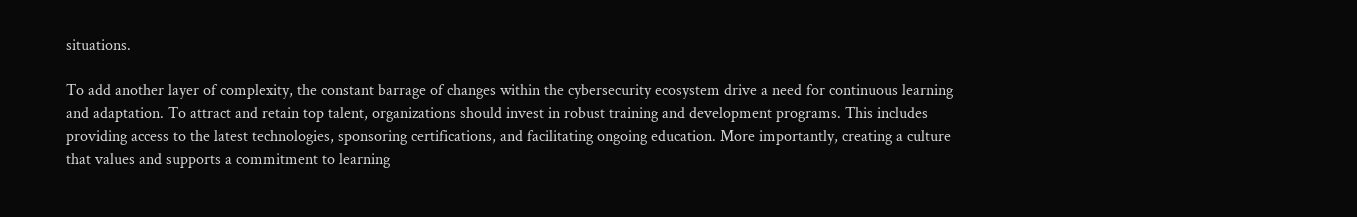situations.

To add another layer of complexity, the constant barrage of changes within the cybersecurity ecosystem drive a need for continuous learning and adaptation. To attract and retain top talent, organizations should invest in robust training and development programs. This includes providing access to the latest technologies, sponsoring certifications, and facilitating ongoing education. More importantly, creating a culture that values and supports a commitment to learning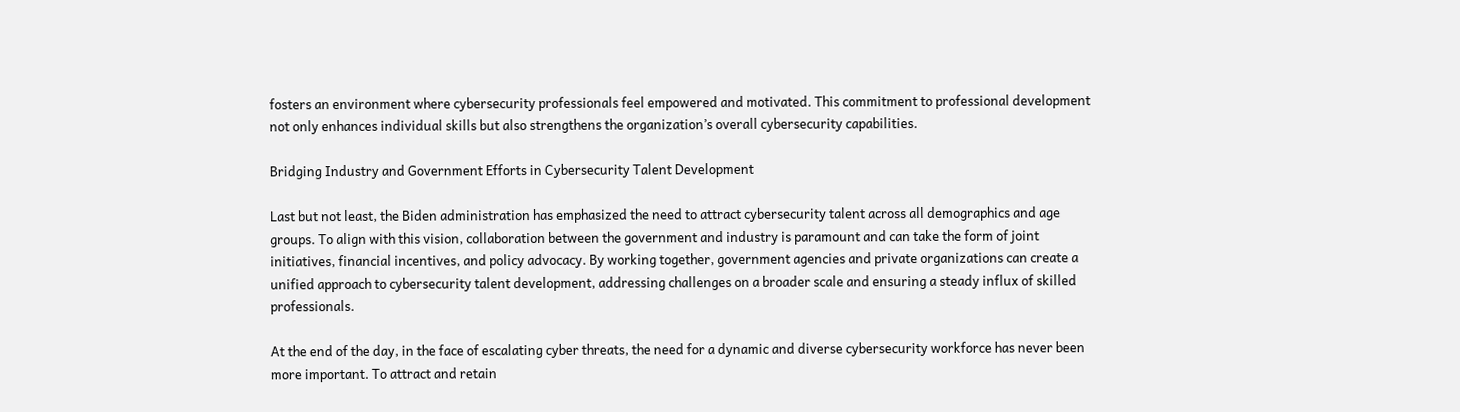fosters an environment where cybersecurity professionals feel empowered and motivated. This commitment to professional development not only enhances individual skills but also strengthens the organization’s overall cybersecurity capabilities.

Bridging Industry and Government Efforts in Cybersecurity Talent Development

Last but not least, the Biden administration has emphasized the need to attract cybersecurity talent across all demographics and age groups. To align with this vision, collaboration between the government and industry is paramount and can take the form of joint initiatives, financial incentives, and policy advocacy. By working together, government agencies and private organizations can create a unified approach to cybersecurity talent development, addressing challenges on a broader scale and ensuring a steady influx of skilled professionals.

At the end of the day, in the face of escalating cyber threats, the need for a dynamic and diverse cybersecurity workforce has never been more important. To attract and retain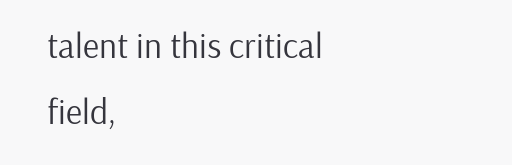talent in this critical field,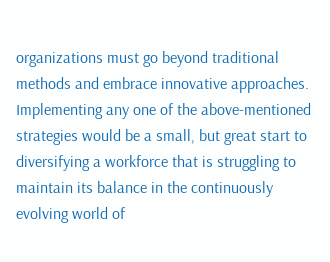organizations must go beyond traditional methods and embrace innovative approaches. Implementing any one of the above-mentioned strategies would be a small, but great start to diversifying a workforce that is struggling to maintain its balance in the continuously evolving world of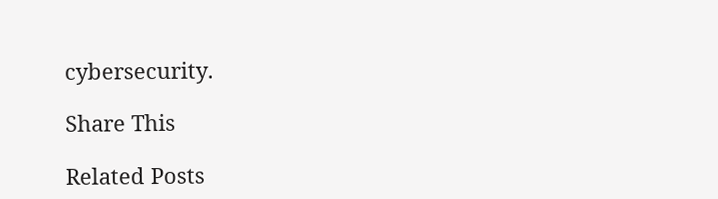cybersecurity.

Share This

Related Posts